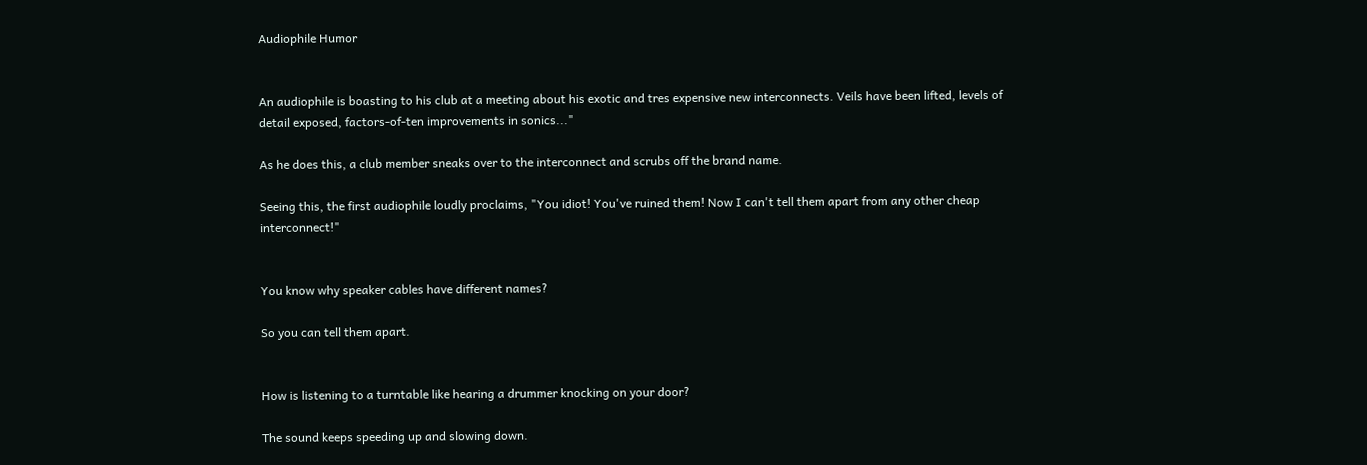Audiophile Humor


An audiophile is boasting to his club at a meeting about his exotic and tres expensive new interconnects. Veils have been lifted, levels of detail exposed, factors-of-ten improvements in sonics..."

As he does this, a club member sneaks over to the interconnect and scrubs off the brand name.

Seeing this, the first audiophile loudly proclaims, "You idiot! You've ruined them! Now I can't tell them apart from any other cheap interconnect!"


You know why speaker cables have different names?

So you can tell them apart.


How is listening to a turntable like hearing a drummer knocking on your door?

The sound keeps speeding up and slowing down.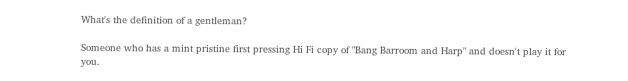What's the definition of a gentleman?

Someone who has a mint pristine first pressing Hi Fi copy of "Bang Barroom and Harp" and doesn't play it for you.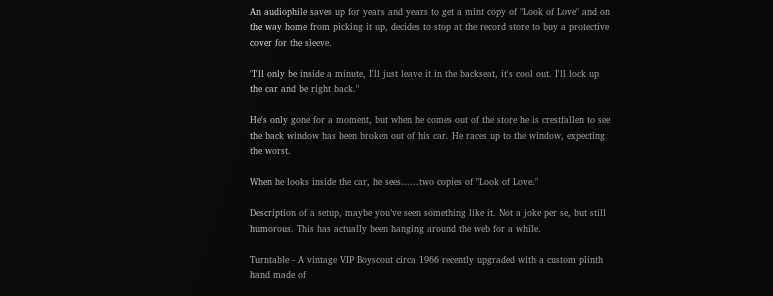An audiophile saves up for years and years to get a mint copy of "Look of Love" and on the way home from picking it up, decides to stop at the record store to buy a protective cover for the sleeve.

"I'll only be inside a minute, I'll just leave it in the backseat, it's cool out. I'll lock up the car and be right back."

He's only gone for a moment, but when he comes out of the store he is crestfallen to see the back window has been broken out of his car. He races up to the window, expecting the worst.

When he looks inside the car, he sees......two copies of "Look of Love."

Description of a setup, maybe you’ve seen something like it. Not a joke per se, but still humorous. This has actually been hanging around the web for a while.

Turntable - A vintage VIP Boyscout circa 1966 recently upgraded with a custom plinth hand made of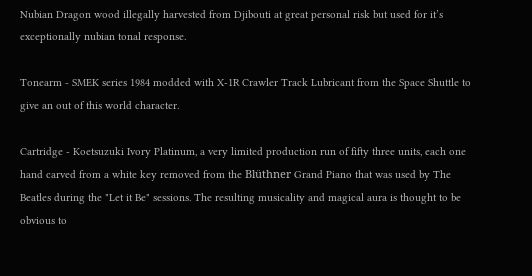Nubian Dragon wood illegally harvested from Djibouti at great personal risk but used for it’s exceptionally nubian tonal response.

Tonearm - SMEK series 1984 modded with X-1R Crawler Track Lubricant from the Space Shuttle to give an out of this world character.

Cartridge - Koetsuzuki Ivory Platinum, a very limited production run of fifty three units, each one hand carved from a white key removed from the Blüthner Grand Piano that was used by The Beatles during the "Let it Be" sessions. The resulting musicality and magical aura is thought to be obvious to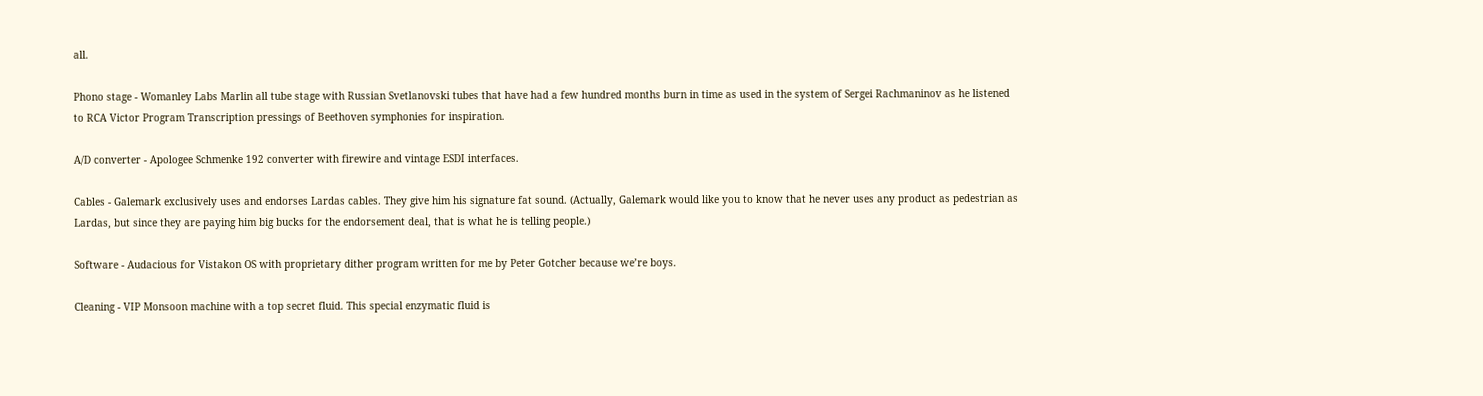all.

Phono stage - Womanley Labs Marlin all tube stage with Russian Svetlanovski tubes that have had a few hundred months burn in time as used in the system of Sergei Rachmaninov as he listened to RCA Victor Program Transcription pressings of Beethoven symphonies for inspiration.

A/D converter - Apologee Schmenke 192 converter with firewire and vintage ESDI interfaces.

Cables - Galemark exclusively uses and endorses Lardas cables. They give him his signature fat sound. (Actually, Galemark would like you to know that he never uses any product as pedestrian as Lardas, but since they are paying him big bucks for the endorsement deal, that is what he is telling people.)

Software - Audacious for Vistakon OS with proprietary dither program written for me by Peter Gotcher because we’re boys.

Cleaning - VIP Monsoon machine with a top secret fluid. This special enzymatic fluid is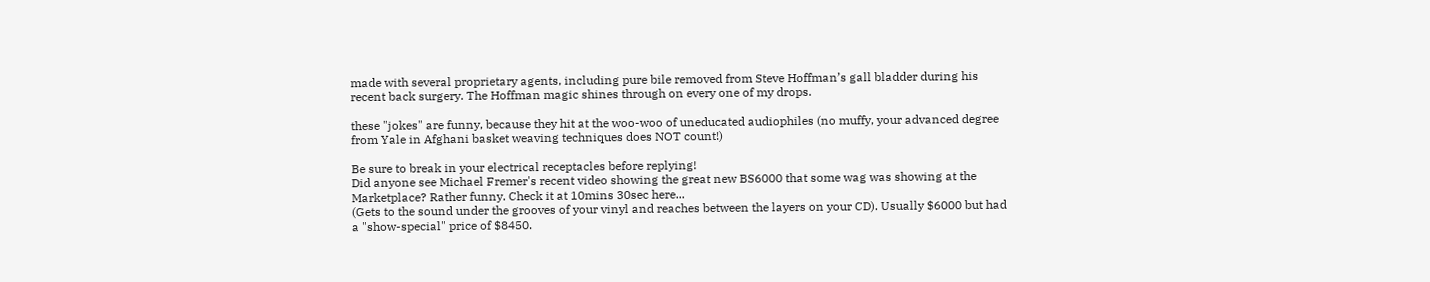made with several proprietary agents, including pure bile removed from Steve Hoffman’s gall bladder during his recent back surgery. The Hoffman magic shines through on every one of my drops.

these "jokes" are funny, because they hit at the woo-woo of uneducated audiophiles (no muffy, your advanced degree from Yale in Afghani basket weaving techniques does NOT count!)

Be sure to break in your electrical receptacles before replying!
Did anyone see Michael Fremer's recent video showing the great new BS6000 that some wag was showing at the Marketplace? Rather funny. Check it at 10mins 30sec here...
(Gets to the sound under the grooves of your vinyl and reaches between the layers on your CD). Usually $6000 but had a "show-special" price of $8450.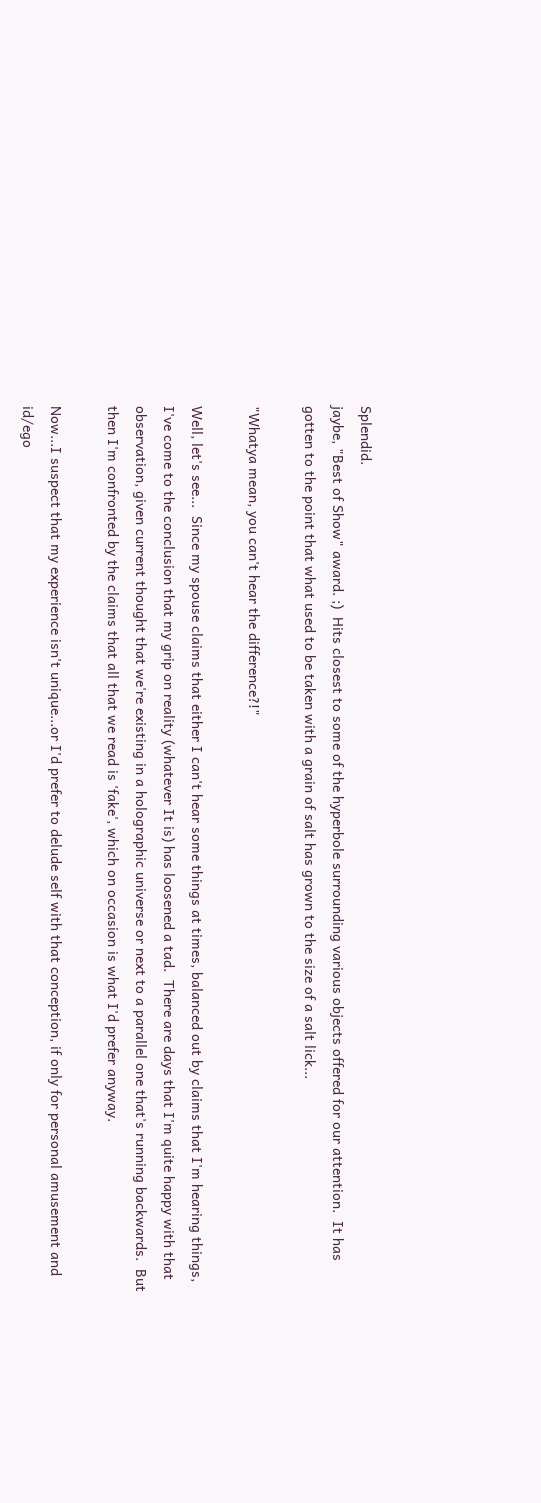Splendid.
jaybe, "Best of Show" award. ;)  Hits closest to some of the hyperbole surrounding various objects offered for our attention.  It has gotten to the point that what used to be taken with a grain of salt has grown to the size of a salt lick...

"Whatya mean, you can't hear the difference?!"

Well, let's see...  Since my spouse claims that either I can't hear some things at times, balanced out by claims that I'm hearing things, I've come to the conclusion that my grip on reality (whatever It is) has loosened a tad.  There are days that I'm quite happy with that observation, given current thought that we're existing in a holographic universe or next to a parallel one that's running backwards.  But then I'm confronted by the claims that all that we read is 'fake', which on occasion is what I'd prefer anyway.

Now...I suspect that my experience isn't unique...or I'd prefer to delude self with that conception, if only for personal amusement and id/ego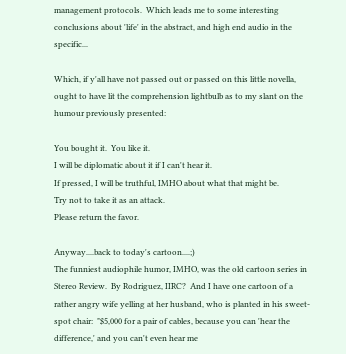management protocols.  Which leads me to some interesting conclusions about 'life' in the abstract, and high end audio in the specific...

Which, if y'all have not passed out or passed on this little novella, ought to have lit the comprehension lightbulb as to my slant on the humour previously presented:

You bought it.  You like it.
I will be diplomatic about it if I can't hear it.
If pressed, I will be truthful, IMHO about what that might be.
Try not to take it as an attack.
Please return the favor.

Anyway....back to today's cartoon....;)
The funniest audiophile humor, IMHO, was the old cartoon series in Stereo Review.  By Rodriguez, IIRC?  And I have one cartoon of a rather angry wife yelling at her husband, who is planted in his sweet-spot chair:  "$5,000 for a pair of cables, because you can 'hear the difference,' and you can't even hear me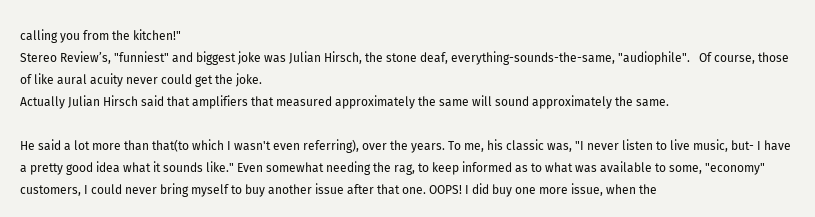calling you from the kitchen!"
Stereo Review’s, "funniest" and biggest joke was Julian Hirsch, the stone deaf, everything-sounds-the-same, "audiophile".   Of course, those of like aural acuity never could get the joke.
Actually Julian Hirsch said that amplifiers that measured approximately the same will sound approximately the same.

He said a lot more than that(to which I wasn't even referring), over the years. To me, his classic was, "I never listen to live music, but- I have a pretty good idea what it sounds like." Even somewhat needing the rag, to keep informed as to what was available to some, "economy" customers, I could never bring myself to buy another issue after that one. OOPS! I did buy one more issue, when the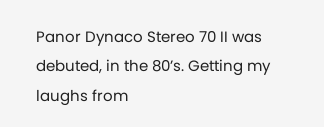Panor Dynaco Stereo 70 II was debuted, in the 80’s. Getting my laughs from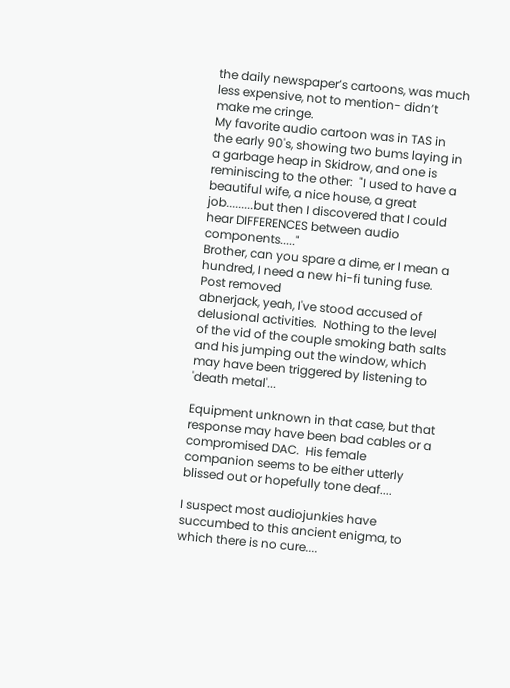the daily newspaper’s cartoons, was much less expensive, not to mention- didn’t make me cringe.
My favorite audio cartoon was in TAS in the early 90's, showing two bums laying in a garbage heap in Skidrow, and one is reminiscing to the other:  "I used to have a beautiful wife, a nice house, a great job.........but then I discovered that I could hear DIFFERENCES between audio components....."
Brother, can you spare a dime, er I mean a hundred, I need a new hi-fi tuning fuse.
Post removed
abnerjack, yeah, I've stood accused of delusional activities.  Nothing to the level of the vid of the couple smoking bath salts and his jumping out the window, which may have been triggered by listening to 'death metal'...

Equipment unknown in that case, but that response may have been bad cables or a compromised DAC.  His female companion seems to be either utterly blissed out or hopefully tone deaf....

I suspect most audiojunkies have succumbed to this ancient enigma, to which there is no cure....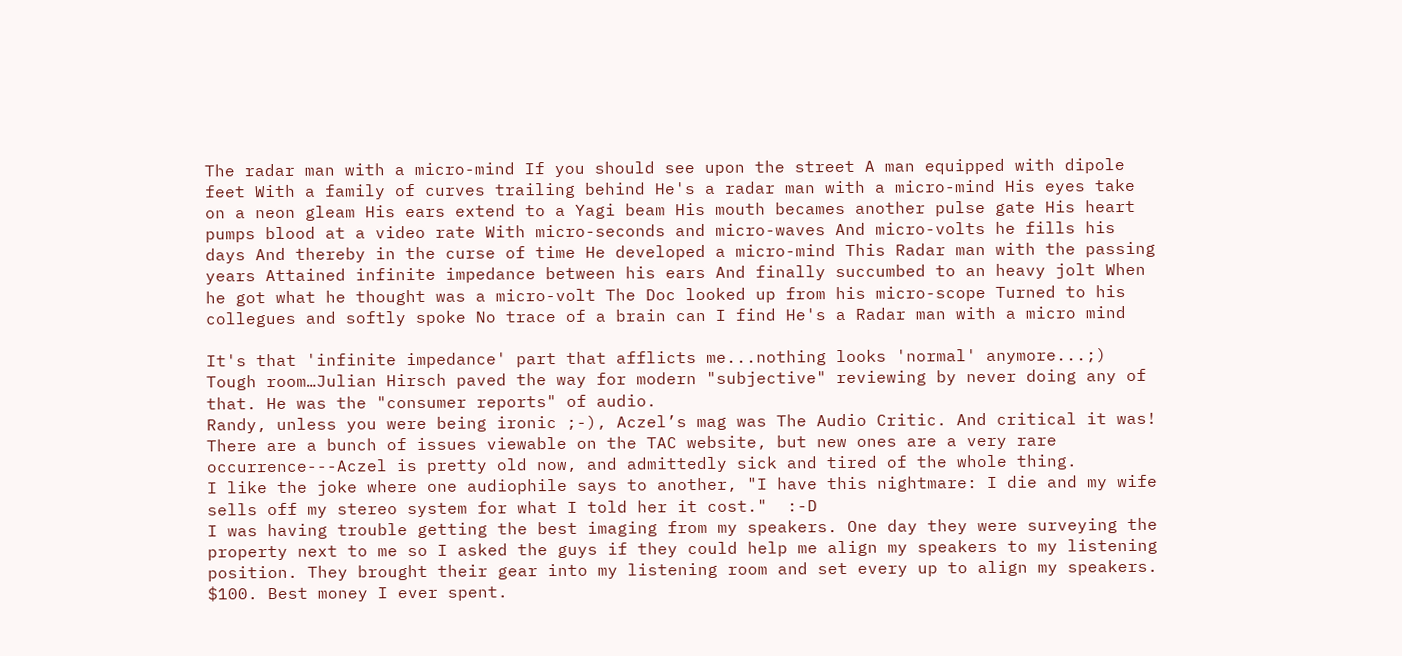The radar man with a micro-mind If you should see upon the street A man equipped with dipole feet With a family of curves trailing behind He's a radar man with a micro-mind His eyes take on a neon gleam His ears extend to a Yagi beam His mouth becames another pulse gate His heart pumps blood at a video rate With micro-seconds and micro-waves And micro-volts he fills his days And thereby in the curse of time He developed a micro-mind This Radar man with the passing years Attained infinite impedance between his ears And finally succumbed to an heavy jolt When he got what he thought was a micro-volt The Doc looked up from his micro-scope Turned to his collegues and softly spoke No trace of a brain can I find He's a Radar man with a micro mind

It's that 'infinite impedance' part that afflicts me...nothing looks 'normal' anymore...;)
Tough room…Julian Hirsch paved the way for modern "subjective" reviewing by never doing any of that. He was the "consumer reports" of audio.
Randy, unless you were being ironic ;-), Aczel’s mag was The Audio Critic. And critical it was! There are a bunch of issues viewable on the TAC website, but new ones are a very rare occurrence---Aczel is pretty old now, and admittedly sick and tired of the whole thing.
I like the joke where one audiophile says to another, "I have this nightmare: I die and my wife sells off my stereo system for what I told her it cost."  :-D
I was having trouble getting the best imaging from my speakers. One day they were surveying the property next to me so I asked the guys if they could help me align my speakers to my listening position. They brought their gear into my listening room and set every up to align my speakers.  $100. Best money I ever spent.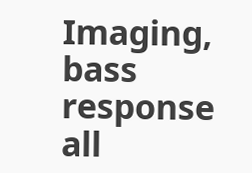Imaging, bass response all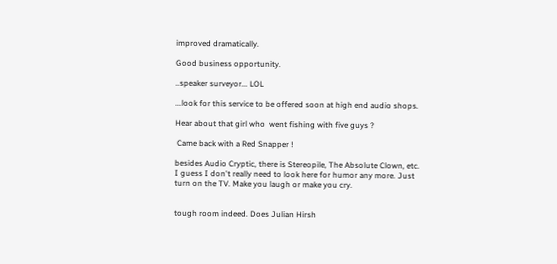improved dramatically.

Good business opportunity.

..speaker surveyor... LOL

...look for this service to be offered soon at high end audio shops.

Hear about that girl who  went fishing with five guys ?

 Came back with a Red Snapper !

besides Audio Cryptic, there is Stereopile, The Absolute Clown, etc.
I guess I don't really need to look here for humor any more. Just turn on the TV. Make you laugh or make you cry.


tough room indeed. Does Julian Hirsh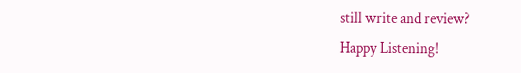still write and review?
Happy Listening!